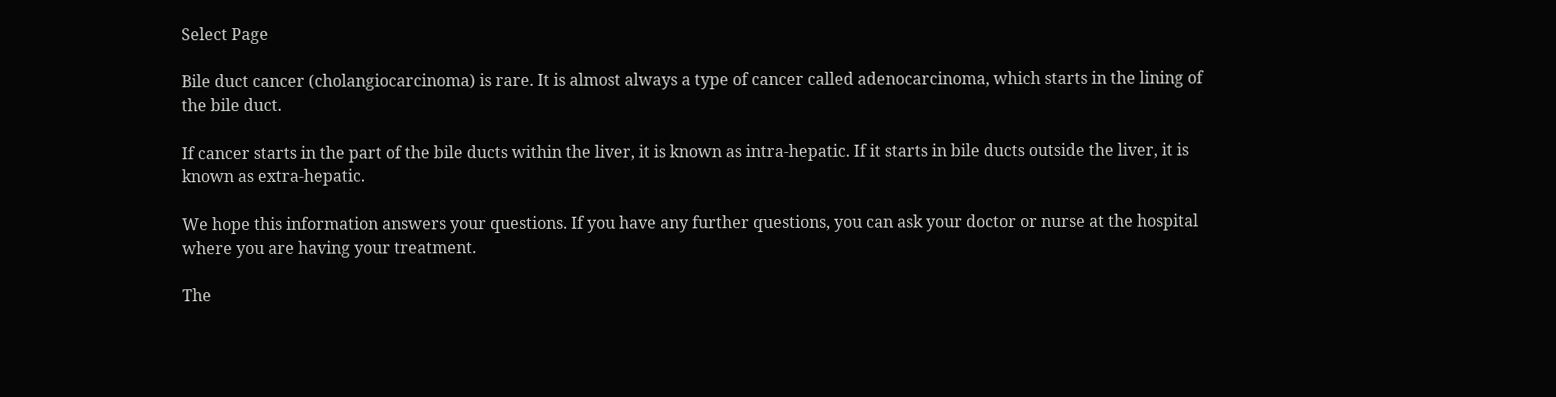Select Page

Bile duct cancer (cholangiocarcinoma) is rare. It is almost always a type of cancer called adenocarcinoma, which starts in the lining of the bile duct.

If cancer starts in the part of the bile ducts within the liver, it is known as intra-hepatic. If it starts in bile ducts outside the liver, it is known as extra-hepatic.

We hope this information answers your questions. If you have any further questions, you can ask your doctor or nurse at the hospital where you are having your treatment.

The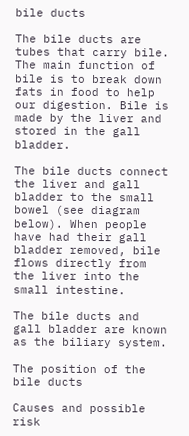bile ducts

The bile ducts are tubes that carry bile. The main function of bile is to break down fats in food to help our digestion. Bile is made by the liver and stored in the gall bladder.

The bile ducts connect the liver and gall bladder to the small bowel (see diagram below). When people have had their gall bladder removed, bile flows directly from the liver into the small intestine.

The bile ducts and gall bladder are known as the biliary system.

The position of the bile ducts

Causes and possible risk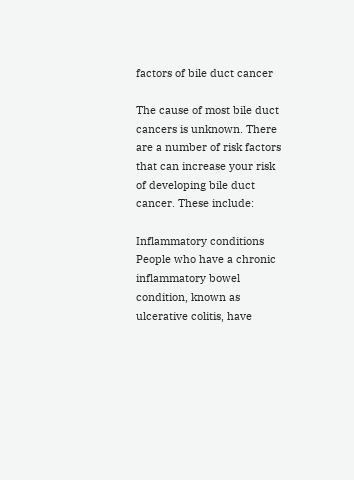factors of bile duct cancer

The cause of most bile duct cancers is unknown. There are a number of risk factors that can increase your risk of developing bile duct cancer. These include:

Inflammatory conditions
People who have a chronic inflammatory bowel condition, known as ulcerative colitis, have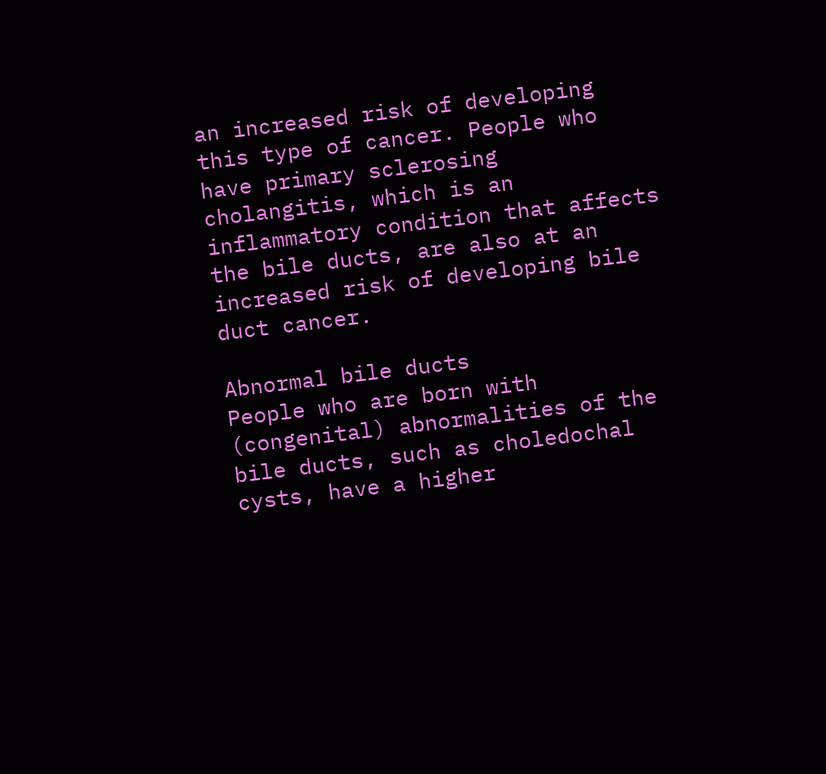an increased risk of developing this type of cancer. People who have primary sclerosing cholangitis, which is an inflammatory condition that affects the bile ducts, are also at an increased risk of developing bile duct cancer.

Abnormal bile ducts
People who are born with (congenital) abnormalities of the bile ducts, such as choledochal cysts, have a higher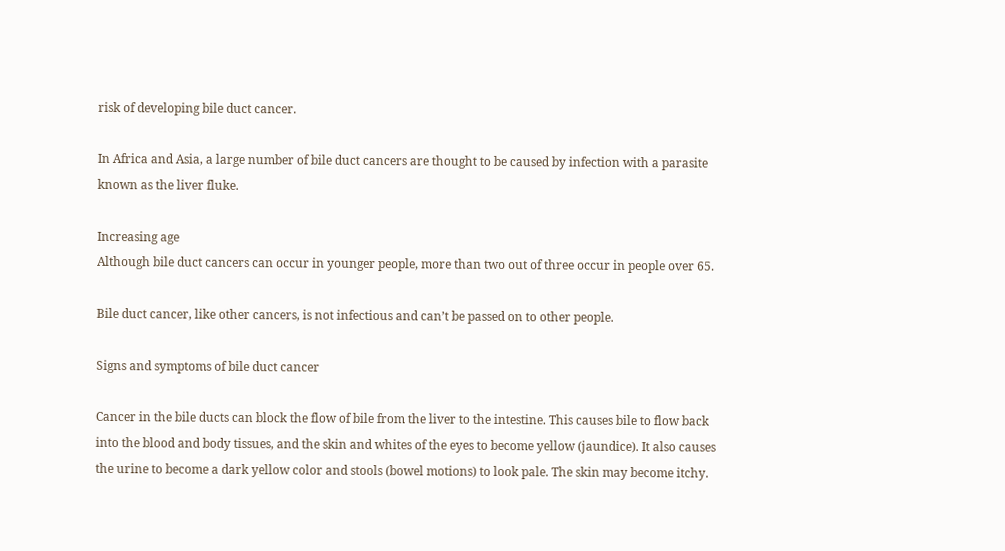risk of developing bile duct cancer.

In Africa and Asia, a large number of bile duct cancers are thought to be caused by infection with a parasite known as the liver fluke.

Increasing age
Although bile duct cancers can occur in younger people, more than two out of three occur in people over 65.

Bile duct cancer, like other cancers, is not infectious and can’t be passed on to other people.

Signs and symptoms of bile duct cancer

Cancer in the bile ducts can block the flow of bile from the liver to the intestine. This causes bile to flow back into the blood and body tissues, and the skin and whites of the eyes to become yellow (jaundice). It also causes the urine to become a dark yellow color and stools (bowel motions) to look pale. The skin may become itchy.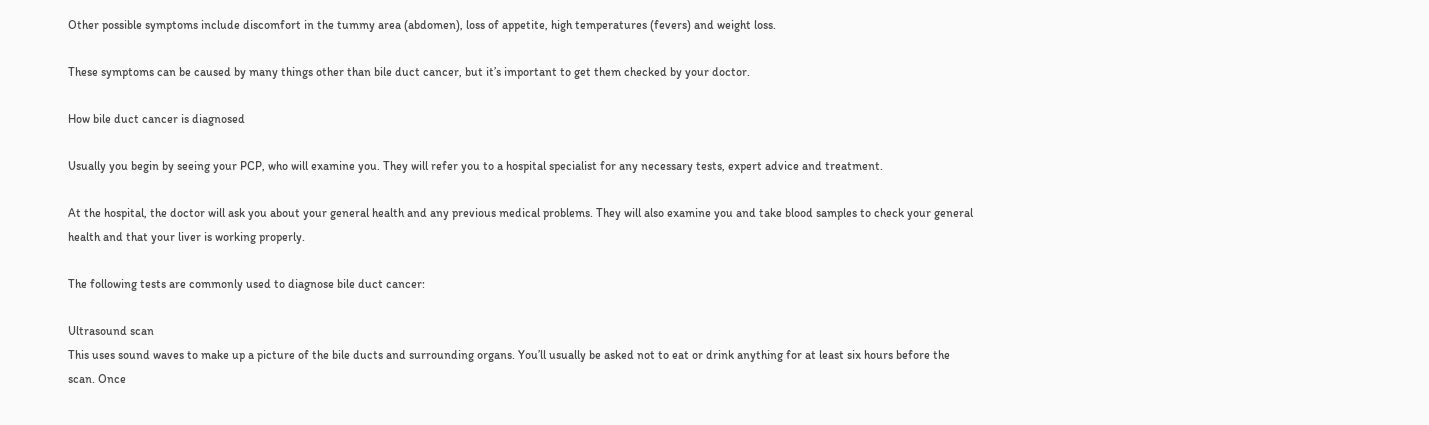Other possible symptoms include discomfort in the tummy area (abdomen), loss of appetite, high temperatures (fevers) and weight loss.

These symptoms can be caused by many things other than bile duct cancer, but it’s important to get them checked by your doctor.

How bile duct cancer is diagnosed

Usually you begin by seeing your PCP, who will examine you. They will refer you to a hospital specialist for any necessary tests, expert advice and treatment.

At the hospital, the doctor will ask you about your general health and any previous medical problems. They will also examine you and take blood samples to check your general health and that your liver is working properly.

The following tests are commonly used to diagnose bile duct cancer:

Ultrasound scan
This uses sound waves to make up a picture of the bile ducts and surrounding organs. You’ll usually be asked not to eat or drink anything for at least six hours before the scan. Once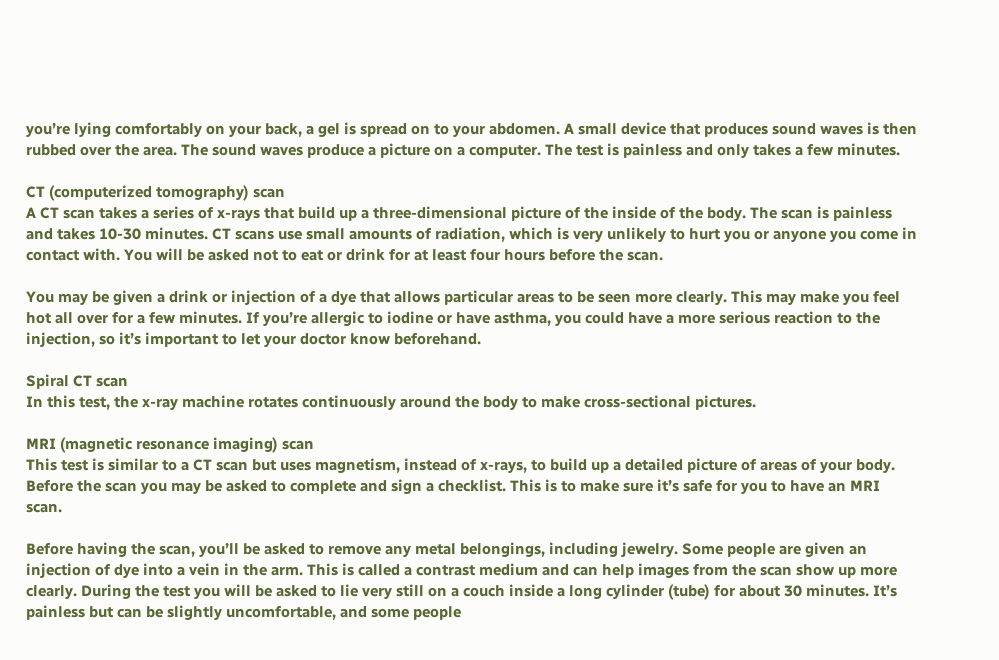you’re lying comfortably on your back, a gel is spread on to your abdomen. A small device that produces sound waves is then rubbed over the area. The sound waves produce a picture on a computer. The test is painless and only takes a few minutes.

CT (computerized tomography) scan
A CT scan takes a series of x-rays that build up a three-dimensional picture of the inside of the body. The scan is painless and takes 10-30 minutes. CT scans use small amounts of radiation, which is very unlikely to hurt you or anyone you come in contact with. You will be asked not to eat or drink for at least four hours before the scan.

You may be given a drink or injection of a dye that allows particular areas to be seen more clearly. This may make you feel hot all over for a few minutes. If you’re allergic to iodine or have asthma, you could have a more serious reaction to the injection, so it’s important to let your doctor know beforehand.

Spiral CT scan
In this test, the x-ray machine rotates continuously around the body to make cross-sectional pictures.

MRI (magnetic resonance imaging) scan
This test is similar to a CT scan but uses magnetism, instead of x-rays, to build up a detailed picture of areas of your body. Before the scan you may be asked to complete and sign a checklist. This is to make sure it’s safe for you to have an MRI scan.

Before having the scan, you’ll be asked to remove any metal belongings, including jewelry. Some people are given an injection of dye into a vein in the arm. This is called a contrast medium and can help images from the scan show up more clearly. During the test you will be asked to lie very still on a couch inside a long cylinder (tube) for about 30 minutes. It’s painless but can be slightly uncomfortable, and some people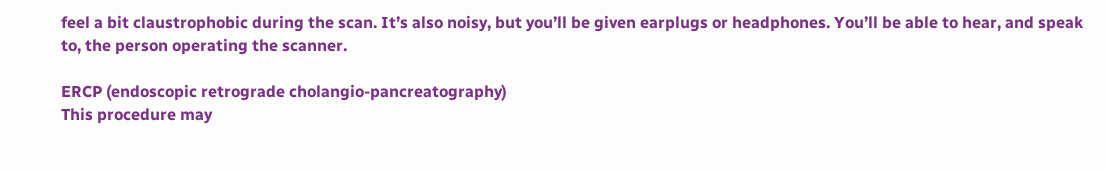feel a bit claustrophobic during the scan. It’s also noisy, but you’ll be given earplugs or headphones. You’ll be able to hear, and speak to, the person operating the scanner.

ERCP (endoscopic retrograde cholangio-pancreatography)
This procedure may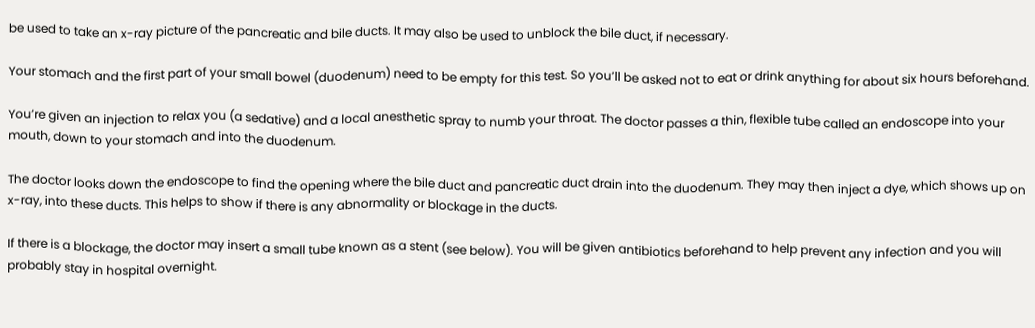be used to take an x-ray picture of the pancreatic and bile ducts. It may also be used to unblock the bile duct, if necessary.

Your stomach and the first part of your small bowel (duodenum) need to be empty for this test. So you’ll be asked not to eat or drink anything for about six hours beforehand.

You’re given an injection to relax you (a sedative) and a local anesthetic spray to numb your throat. The doctor passes a thin, flexible tube called an endoscope into your mouth, down to your stomach and into the duodenum.

The doctor looks down the endoscope to find the opening where the bile duct and pancreatic duct drain into the duodenum. They may then inject a dye, which shows up on x-ray, into these ducts. This helps to show if there is any abnormality or blockage in the ducts.

If there is a blockage, the doctor may insert a small tube known as a stent (see below). You will be given antibiotics beforehand to help prevent any infection and you will probably stay in hospital overnight.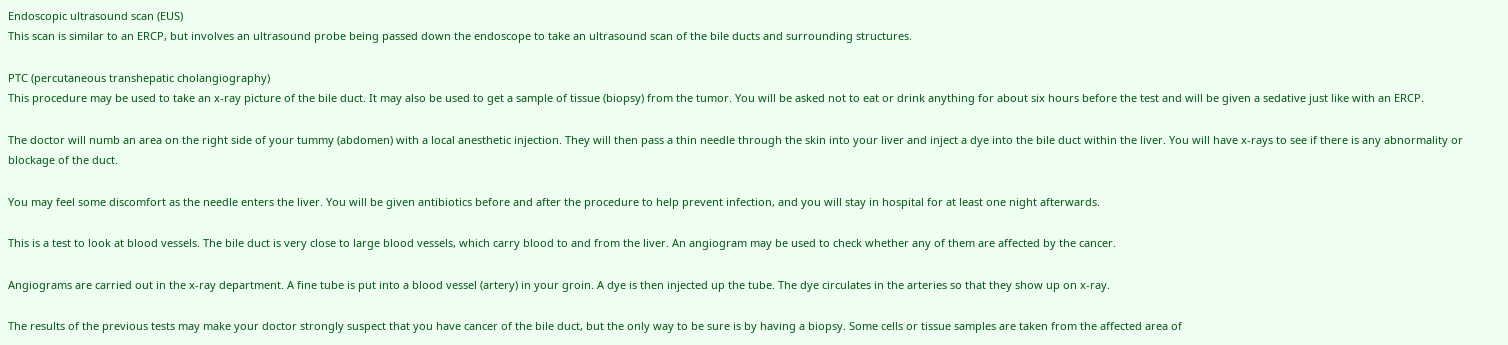Endoscopic ultrasound scan (EUS)
This scan is similar to an ERCP, but involves an ultrasound probe being passed down the endoscope to take an ultrasound scan of the bile ducts and surrounding structures.

PTC (percutaneous transhepatic cholangiography)
This procedure may be used to take an x-ray picture of the bile duct. It may also be used to get a sample of tissue (biopsy) from the tumor. You will be asked not to eat or drink anything for about six hours before the test and will be given a sedative just like with an ERCP.

The doctor will numb an area on the right side of your tummy (abdomen) with a local anesthetic injection. They will then pass a thin needle through the skin into your liver and inject a dye into the bile duct within the liver. You will have x-rays to see if there is any abnormality or blockage of the duct.

You may feel some discomfort as the needle enters the liver. You will be given antibiotics before and after the procedure to help prevent infection, and you will stay in hospital for at least one night afterwards.

This is a test to look at blood vessels. The bile duct is very close to large blood vessels, which carry blood to and from the liver. An angiogram may be used to check whether any of them are affected by the cancer.

Angiograms are carried out in the x-ray department. A fine tube is put into a blood vessel (artery) in your groin. A dye is then injected up the tube. The dye circulates in the arteries so that they show up on x-ray.

The results of the previous tests may make your doctor strongly suspect that you have cancer of the bile duct, but the only way to be sure is by having a biopsy. Some cells or tissue samples are taken from the affected area of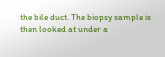the bile duct. The biopsy sample is then looked at under a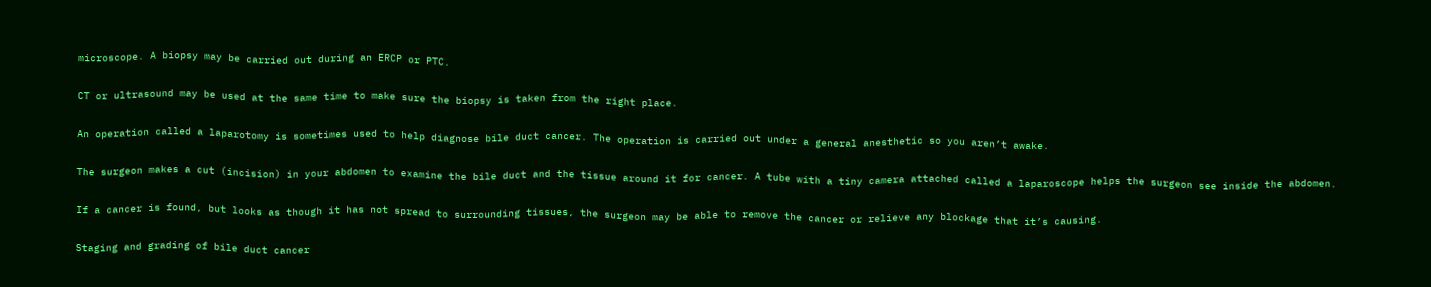microscope. A biopsy may be carried out during an ERCP or PTC.

CT or ultrasound may be used at the same time to make sure the biopsy is taken from the right place.

An operation called a laparotomy is sometimes used to help diagnose bile duct cancer. The operation is carried out under a general anesthetic so you aren’t awake.

The surgeon makes a cut (incision) in your abdomen to examine the bile duct and the tissue around it for cancer. A tube with a tiny camera attached called a laparoscope helps the surgeon see inside the abdomen.

If a cancer is found, but looks as though it has not spread to surrounding tissues, the surgeon may be able to remove the cancer or relieve any blockage that it’s causing.

Staging and grading of bile duct cancer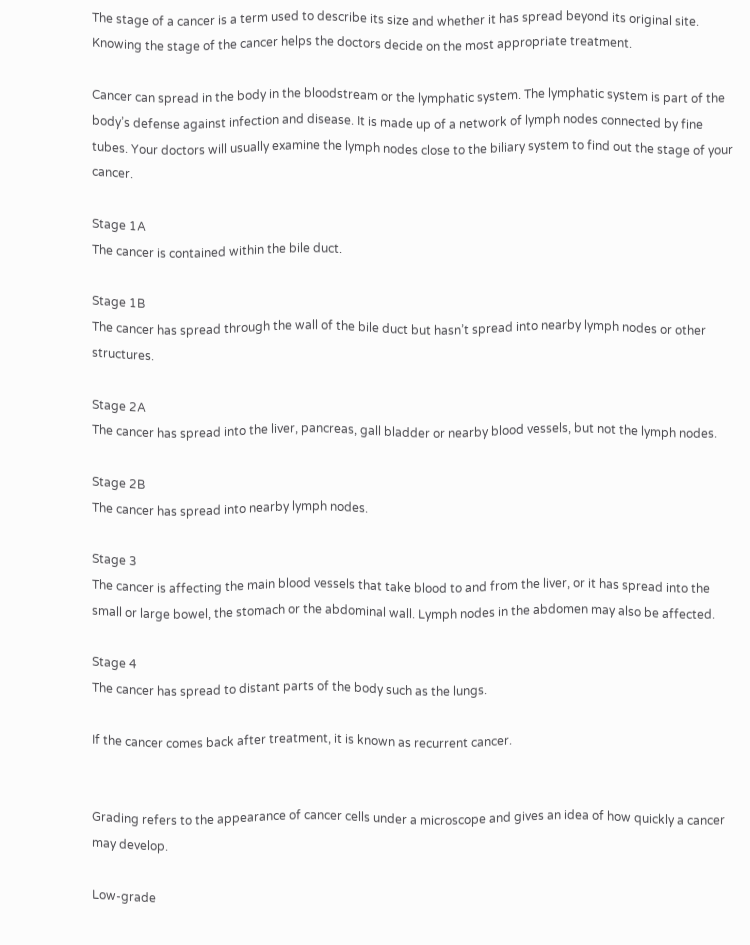The stage of a cancer is a term used to describe its size and whether it has spread beyond its original site. Knowing the stage of the cancer helps the doctors decide on the most appropriate treatment.

Cancer can spread in the body in the bloodstream or the lymphatic system. The lymphatic system is part of the body’s defense against infection and disease. It is made up of a network of lymph nodes connected by fine tubes. Your doctors will usually examine the lymph nodes close to the biliary system to find out the stage of your cancer.

Stage 1A
The cancer is contained within the bile duct.

Stage 1B
The cancer has spread through the wall of the bile duct but hasn’t spread into nearby lymph nodes or other structures.

Stage 2A
The cancer has spread into the liver, pancreas, gall bladder or nearby blood vessels, but not the lymph nodes.

Stage 2B
The cancer has spread into nearby lymph nodes.

Stage 3
The cancer is affecting the main blood vessels that take blood to and from the liver, or it has spread into the small or large bowel, the stomach or the abdominal wall. Lymph nodes in the abdomen may also be affected.

Stage 4
The cancer has spread to distant parts of the body such as the lungs.

If the cancer comes back after treatment, it is known as recurrent cancer.


Grading refers to the appearance of cancer cells under a microscope and gives an idea of how quickly a cancer may develop.

Low-grade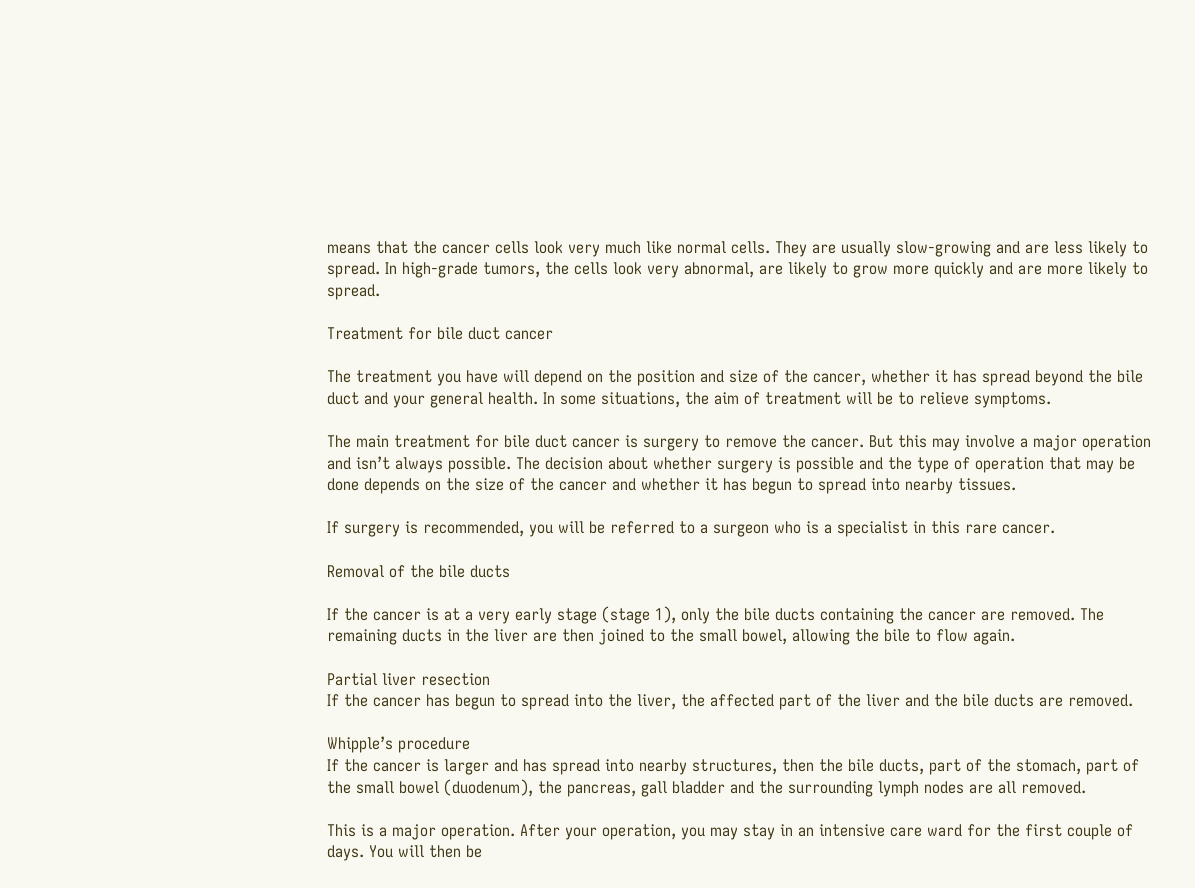means that the cancer cells look very much like normal cells. They are usually slow-growing and are less likely to spread. In high-grade tumors, the cells look very abnormal, are likely to grow more quickly and are more likely to spread.

Treatment for bile duct cancer

The treatment you have will depend on the position and size of the cancer, whether it has spread beyond the bile duct and your general health. In some situations, the aim of treatment will be to relieve symptoms.

The main treatment for bile duct cancer is surgery to remove the cancer. But this may involve a major operation and isn’t always possible. The decision about whether surgery is possible and the type of operation that may be done depends on the size of the cancer and whether it has begun to spread into nearby tissues.

If surgery is recommended, you will be referred to a surgeon who is a specialist in this rare cancer.

Removal of the bile ducts

If the cancer is at a very early stage (stage 1), only the bile ducts containing the cancer are removed. The remaining ducts in the liver are then joined to the small bowel, allowing the bile to flow again.

Partial liver resection
If the cancer has begun to spread into the liver, the affected part of the liver and the bile ducts are removed.

Whipple’s procedure
If the cancer is larger and has spread into nearby structures, then the bile ducts, part of the stomach, part of the small bowel (duodenum), the pancreas, gall bladder and the surrounding lymph nodes are all removed.

This is a major operation. After your operation, you may stay in an intensive care ward for the first couple of days. You will then be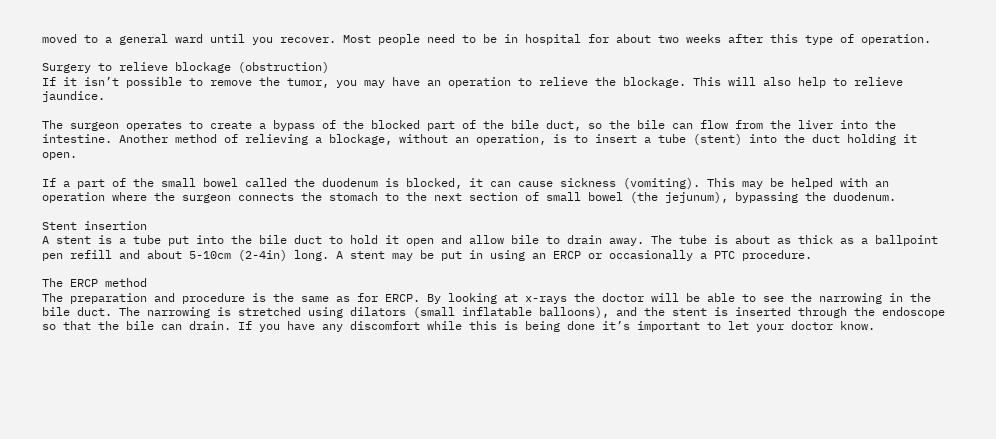moved to a general ward until you recover. Most people need to be in hospital for about two weeks after this type of operation.

Surgery to relieve blockage (obstruction)
If it isn’t possible to remove the tumor, you may have an operation to relieve the blockage. This will also help to relieve jaundice.

The surgeon operates to create a bypass of the blocked part of the bile duct, so the bile can flow from the liver into the intestine. Another method of relieving a blockage, without an operation, is to insert a tube (stent) into the duct holding it open.

If a part of the small bowel called the duodenum is blocked, it can cause sickness (vomiting). This may be helped with an operation where the surgeon connects the stomach to the next section of small bowel (the jejunum), bypassing the duodenum.

Stent insertion
A stent is a tube put into the bile duct to hold it open and allow bile to drain away. The tube is about as thick as a ballpoint pen refill and about 5-10cm (2-4in) long. A stent may be put in using an ERCP or occasionally a PTC procedure.

The ERCP method
The preparation and procedure is the same as for ERCP. By looking at x-rays the doctor will be able to see the narrowing in the bile duct. The narrowing is stretched using dilators (small inflatable balloons), and the stent is inserted through the endoscope so that the bile can drain. If you have any discomfort while this is being done it’s important to let your doctor know.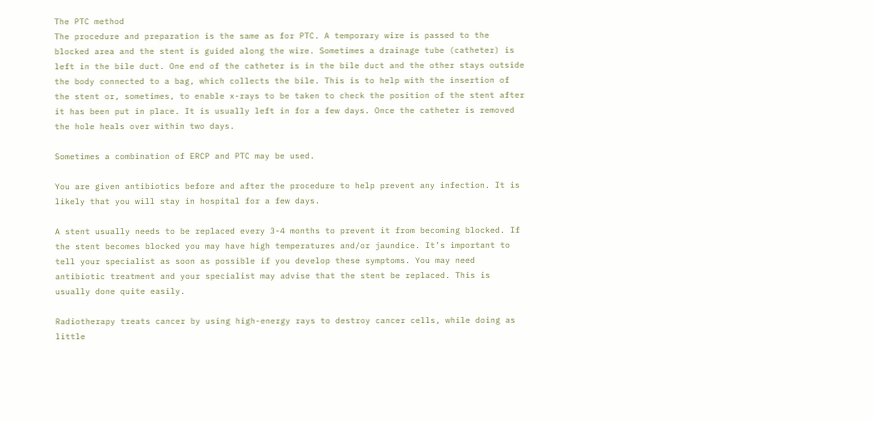The PTC method
The procedure and preparation is the same as for PTC. A temporary wire is passed to the blocked area and the stent is guided along the wire. Sometimes a drainage tube (catheter) is left in the bile duct. One end of the catheter is in the bile duct and the other stays outside the body connected to a bag, which collects the bile. This is to help with the insertion of the stent or, sometimes, to enable x-rays to be taken to check the position of the stent after it has been put in place. It is usually left in for a few days. Once the catheter is removed the hole heals over within two days.

Sometimes a combination of ERCP and PTC may be used.

You are given antibiotics before and after the procedure to help prevent any infection. It is likely that you will stay in hospital for a few days.

A stent usually needs to be replaced every 3-4 months to prevent it from becoming blocked. If the stent becomes blocked you may have high temperatures and/or jaundice. It’s important to tell your specialist as soon as possible if you develop these symptoms. You may need antibiotic treatment and your specialist may advise that the stent be replaced. This is usually done quite easily.

Radiotherapy treats cancer by using high-energy rays to destroy cancer cells, while doing as little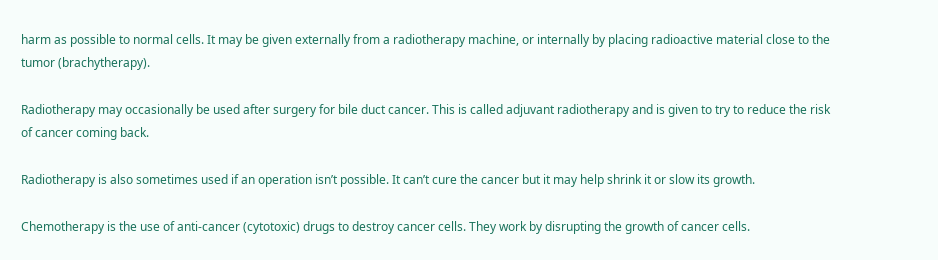harm as possible to normal cells. It may be given externally from a radiotherapy machine, or internally by placing radioactive material close to the tumor (brachytherapy).

Radiotherapy may occasionally be used after surgery for bile duct cancer. This is called adjuvant radiotherapy and is given to try to reduce the risk of cancer coming back.

Radiotherapy is also sometimes used if an operation isn’t possible. It can’t cure the cancer but it may help shrink it or slow its growth.

Chemotherapy is the use of anti-cancer (cytotoxic) drugs to destroy cancer cells. They work by disrupting the growth of cancer cells.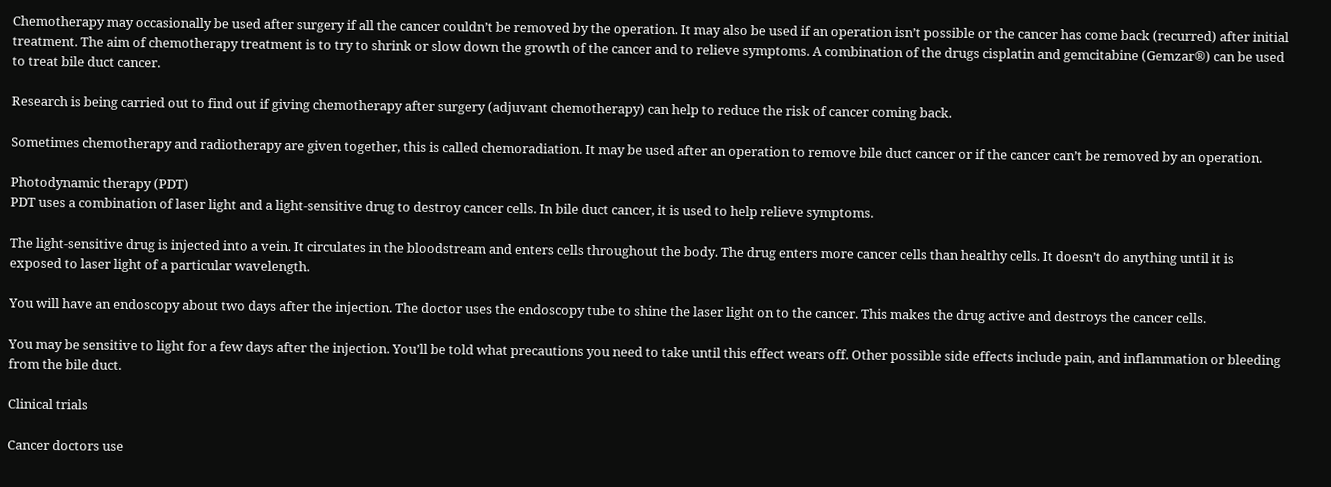Chemotherapy may occasionally be used after surgery if all the cancer couldn’t be removed by the operation. It may also be used if an operation isn’t possible or the cancer has come back (recurred) after initial treatment. The aim of chemotherapy treatment is to try to shrink or slow down the growth of the cancer and to relieve symptoms. A combination of the drugs cisplatin and gemcitabine (Gemzar®) can be used to treat bile duct cancer.

Research is being carried out to find out if giving chemotherapy after surgery (adjuvant chemotherapy) can help to reduce the risk of cancer coming back.

Sometimes chemotherapy and radiotherapy are given together, this is called chemoradiation. It may be used after an operation to remove bile duct cancer or if the cancer can’t be removed by an operation.

Photodynamic therapy (PDT)
PDT uses a combination of laser light and a light-sensitive drug to destroy cancer cells. In bile duct cancer, it is used to help relieve symptoms.

The light-sensitive drug is injected into a vein. It circulates in the bloodstream and enters cells throughout the body. The drug enters more cancer cells than healthy cells. It doesn’t do anything until it is exposed to laser light of a particular wavelength.

You will have an endoscopy about two days after the injection. The doctor uses the endoscopy tube to shine the laser light on to the cancer. This makes the drug active and destroys the cancer cells.

You may be sensitive to light for a few days after the injection. You’ll be told what precautions you need to take until this effect wears off. Other possible side effects include pain, and inflammation or bleeding from the bile duct.

Clinical trials

Cancer doctors use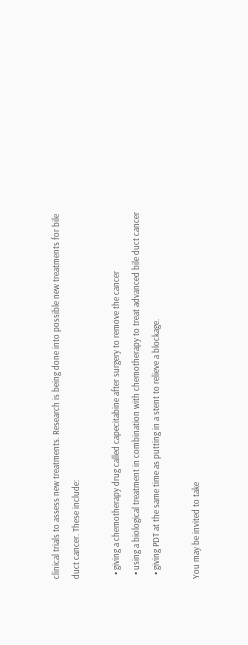clinical trials to assess new treatments. Research is being done into possible new treatments for bile duct cancer. These include:

  • giving a chemotherapy drug called capecitabine after surgery to remove the cancer
  • using a biological treatment in combination with chemotherapy to treat advanced bile duct cancer
  • giving PDT at the same time as putting in a stent to relieve a blockage.

You may be invited to take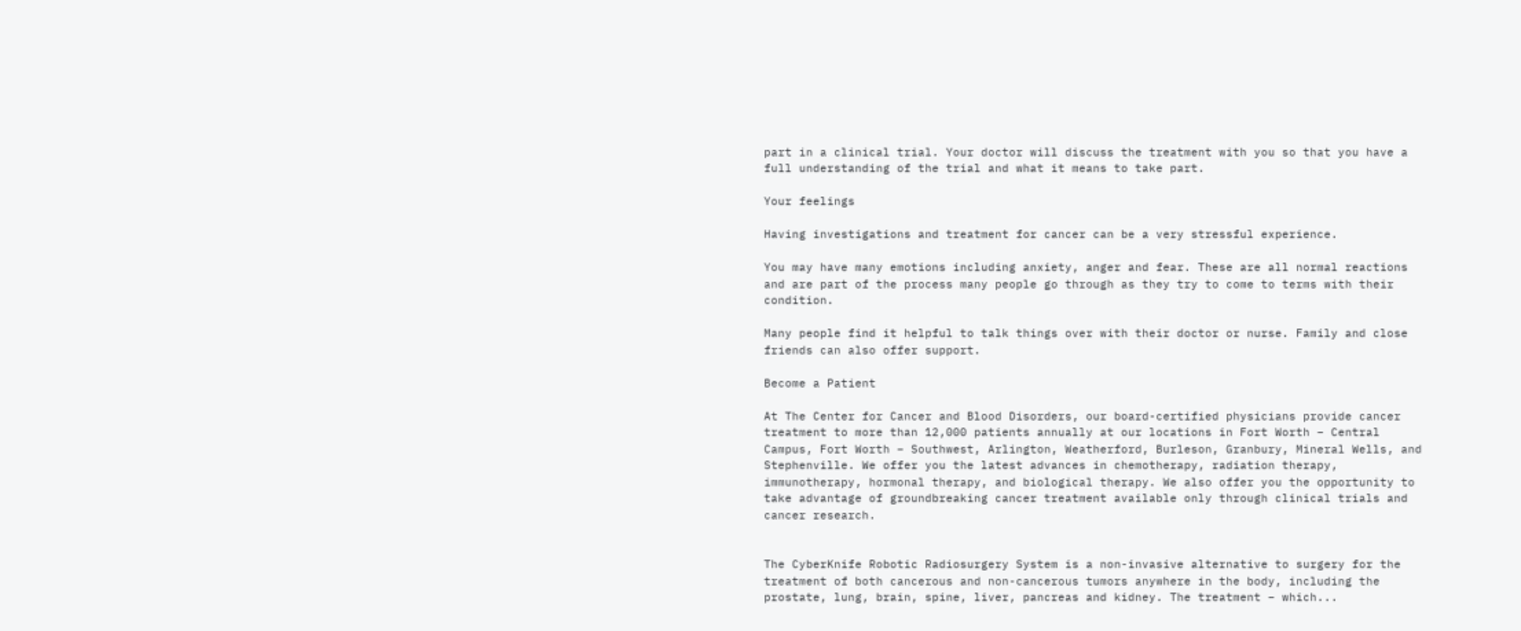part in a clinical trial. Your doctor will discuss the treatment with you so that you have a full understanding of the trial and what it means to take part.

Your feelings

Having investigations and treatment for cancer can be a very stressful experience.

You may have many emotions including anxiety, anger and fear. These are all normal reactions and are part of the process many people go through as they try to come to terms with their condition.

Many people find it helpful to talk things over with their doctor or nurse. Family and close friends can also offer support.

Become a Patient

At The Center for Cancer and Blood Disorders, our board-certified physicians provide cancer treatment to more than 12,000 patients annually at our locations in Fort Worth – Central Campus, Fort Worth – Southwest, Arlington, Weatherford, Burleson, Granbury, Mineral Wells, and Stephenville. We offer you the latest advances in chemotherapy, radiation therapy, immunotherapy, hormonal therapy, and biological therapy. We also offer you the opportunity to take advantage of groundbreaking cancer treatment available only through clinical trials and cancer research.


The CyberKnife Robotic Radiosurgery System is a non-invasive alternative to surgery for the treatment of both cancerous and non-cancerous tumors anywhere in the body, including the prostate, lung, brain, spine, liver, pancreas and kidney. The treatment – which...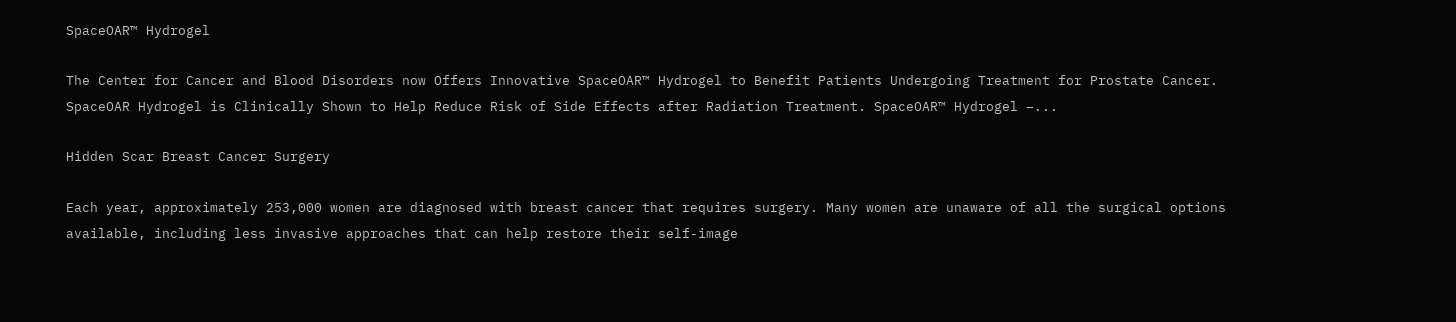SpaceOAR™ Hydrogel

The Center for Cancer and Blood Disorders now Offers Innovative SpaceOAR™ Hydrogel to Benefit Patients Undergoing Treatment for Prostate Cancer. SpaceOAR Hydrogel is Clinically Shown to Help Reduce Risk of Side Effects after Radiation Treatment. SpaceOAR™ Hydrogel –...

Hidden Scar Breast Cancer Surgery

Each year, approximately 253,000 women are diagnosed with breast cancer that requires surgery. Many women are unaware of all the surgical options available, including less invasive approaches that can help restore their self-image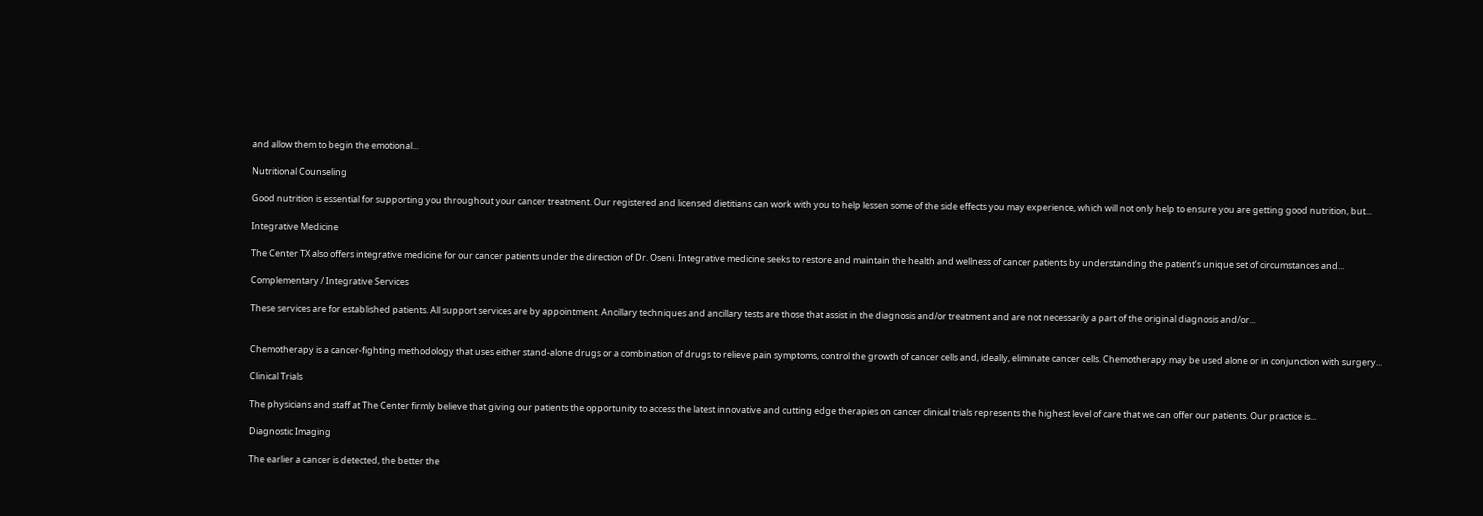and allow them to begin the emotional...

Nutritional Counseling

Good nutrition is essential for supporting you throughout your cancer treatment. Our registered and licensed dietitians can work with you to help lessen some of the side effects you may experience, which will not only help to ensure you are getting good nutrition, but...

Integrative Medicine

The Center TX also offers integrative medicine for our cancer patients under the direction of Dr. Oseni. Integrative medicine seeks to restore and maintain the health and wellness of cancer patients by understanding the patient’s unique set of circumstances and...

Complementary / Integrative Services

These services are for established patients. All support services are by appointment. Ancillary techniques and ancillary tests are those that assist in the diagnosis and/or treatment and are not necessarily a part of the original diagnosis and/or...


Chemotherapy is a cancer-fighting methodology that uses either stand-alone drugs or a combination of drugs to relieve pain symptoms, control the growth of cancer cells and, ideally, eliminate cancer cells. Chemotherapy may be used alone or in conjunction with surgery...

Clinical Trials

The physicians and staff at The Center firmly believe that giving our patients the opportunity to access the latest innovative and cutting edge therapies on cancer clinical trials represents the highest level of care that we can offer our patients. Our practice is...

Diagnostic Imaging

The earlier a cancer is detected, the better the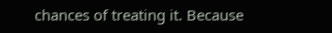chances of treating it. Because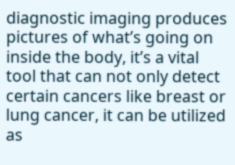diagnostic imaging produces pictures of what’s going on inside the body, it’s a vital tool that can not only detect certain cancers like breast or lung cancer, it can be utilized as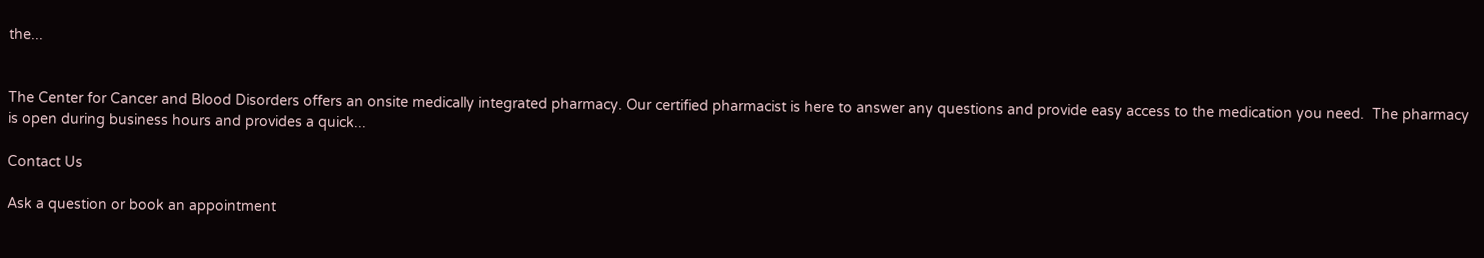the...


The Center for Cancer and Blood Disorders offers an onsite medically integrated pharmacy. Our certified pharmacist is here to answer any questions and provide easy access to the medication you need.  The pharmacy is open during business hours and provides a quick...

Contact Us

Ask a question or book an appointment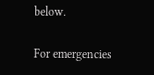below.

For emergencies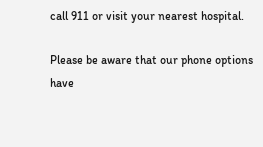call 911 or visit your nearest hospital.

Please be aware that our phone options have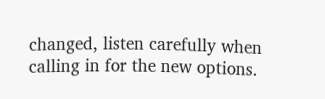changed, listen carefully when calling in for the new options.